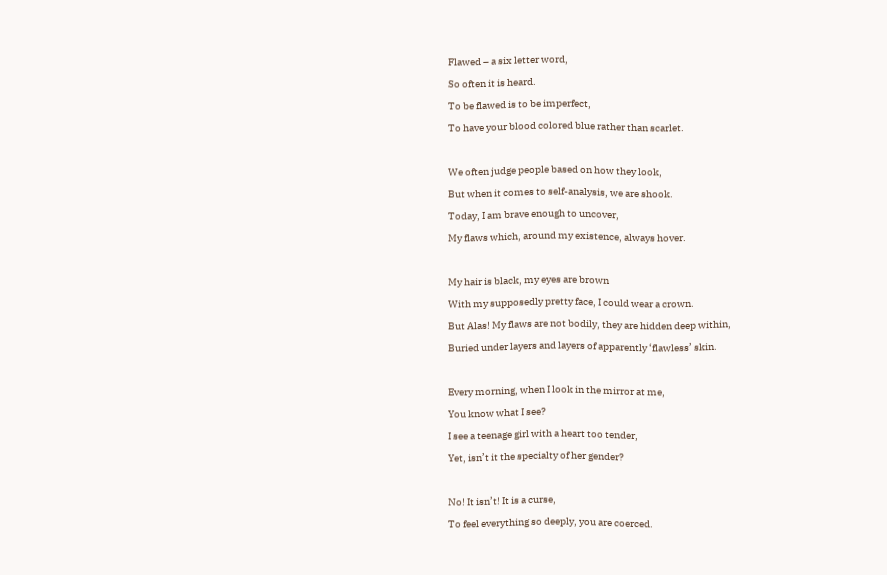Flawed – a six letter word,
So often it is heard.
To be flawed is to be imperfect,
To have your blood colored blue rather than scarlet.

We often judge people based on how they look,
But when it comes to self-analysis, we are shook.
Today, I am brave enough to uncover,
My flaws which, around my existence, always hover.

My hair is black, my eyes are brown
With my supposedly pretty face, I could wear a crown.
But Alas! My flaws are not bodily, they are hidden deep within,
Buried under layers and layers of apparently ‘flawless’ skin.

Every morning, when I look in the mirror at me,
You know what I see?
I see a teenage girl with a heart too tender,
Yet, isn’t it the specialty of her gender?

No! It isn’t! It is a curse,
To feel everything so deeply, you are coerced.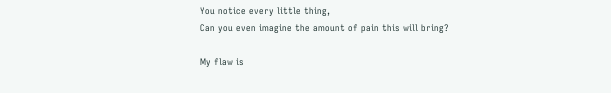You notice every little thing,
Can you even imagine the amount of pain this will bring?

My flaw is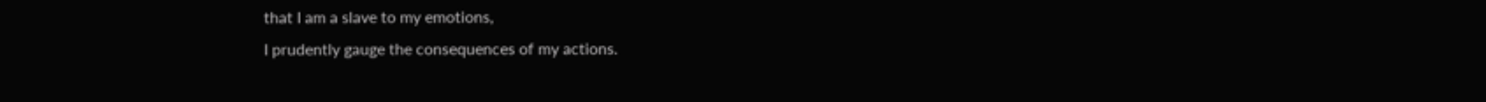that I am a slave to my emotions,
I prudently gauge the consequences of my actions.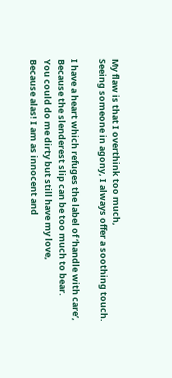My flaw is that I overthink too much,
Seeing someone in agony, I always offer a soothing touch.

I have a heart which refuges the label of ‘handle with care’,
Because the slenderest slip can be too much to bear.
You could do me dirty but still have my love,
Because alas! I am as innocent and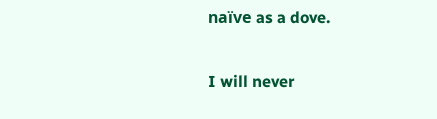naïve as a dove.

I will never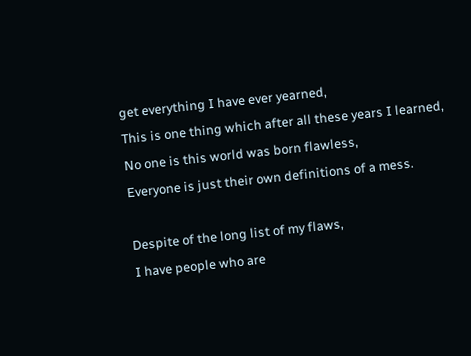get everything I have ever yearned,
This is one thing which after all these years I learned,
No one is this world was born flawless,
Everyone is just their own definitions of a mess.

Despite of the long list of my flaws,
I have people who are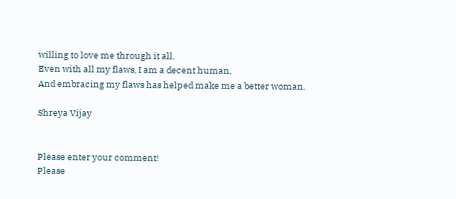willing to love me through it all.
Even with all my flaws, I am a decent human,
And embracing my flaws has helped make me a better woman.

Shreya Vijay


Please enter your comment!
Please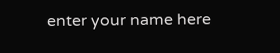enter your name here